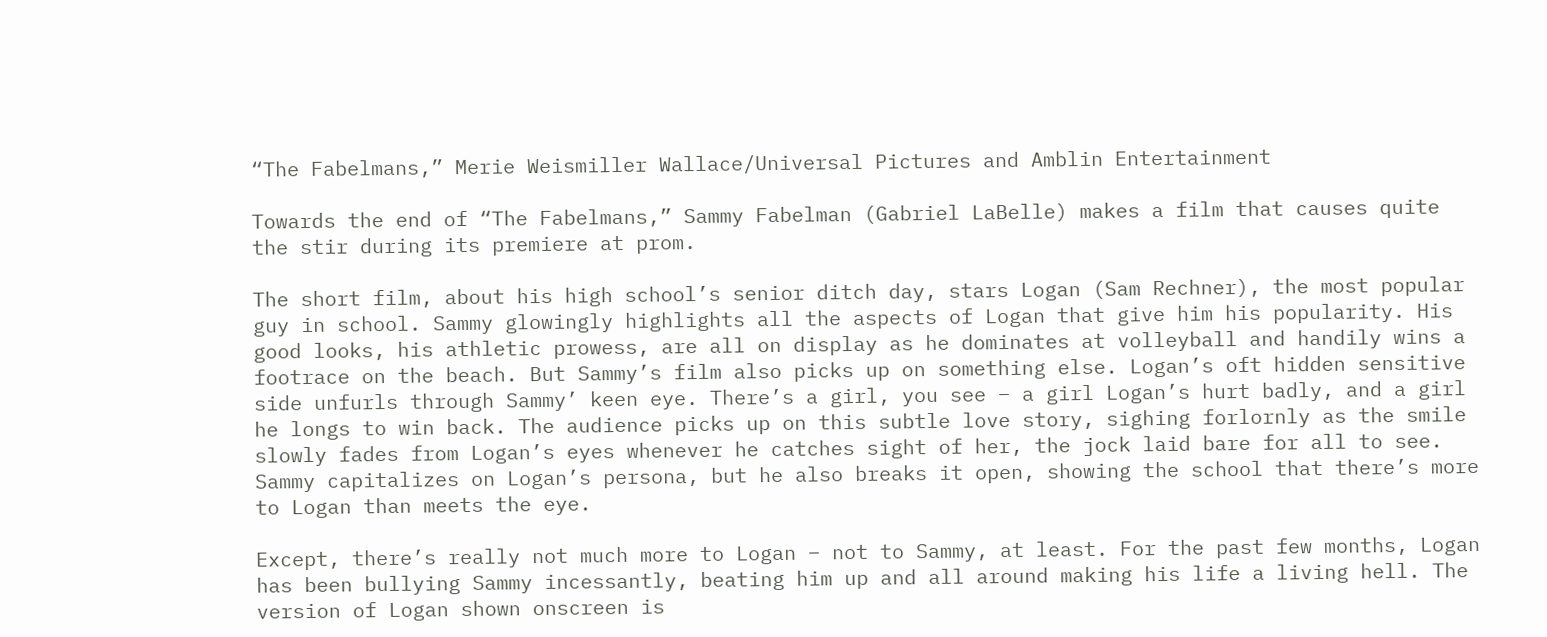“The Fabelmans,” Merie Weismiller Wallace/Universal Pictures and Amblin Entertainment

Towards the end of “The Fabelmans,” Sammy Fabelman (Gabriel LaBelle) makes a film that causes quite the stir during its premiere at prom.

The short film, about his high school’s senior ditch day, stars Logan (Sam Rechner), the most popular guy in school. Sammy glowingly highlights all the aspects of Logan that give him his popularity. His good looks, his athletic prowess, are all on display as he dominates at volleyball and handily wins a footrace on the beach. But Sammy’s film also picks up on something else. Logan’s oft hidden sensitive side unfurls through Sammy’ keen eye. There’s a girl, you see – a girl Logan’s hurt badly, and a girl he longs to win back. The audience picks up on this subtle love story, sighing forlornly as the smile slowly fades from Logan’s eyes whenever he catches sight of her, the jock laid bare for all to see. Sammy capitalizes on Logan’s persona, but he also breaks it open, showing the school that there’s more to Logan than meets the eye.

Except, there’s really not much more to Logan – not to Sammy, at least. For the past few months, Logan has been bullying Sammy incessantly, beating him up and all around making his life a living hell. The version of Logan shown onscreen is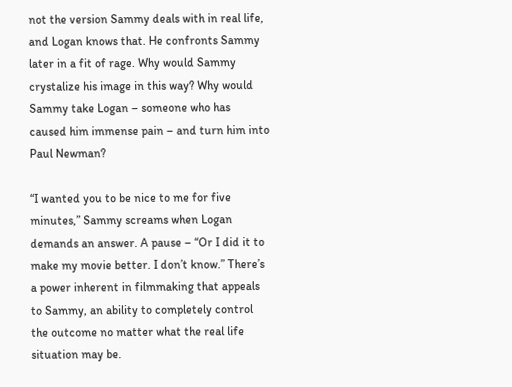not the version Sammy deals with in real life, and Logan knows that. He confronts Sammy later in a fit of rage. Why would Sammy crystalize his image in this way? Why would Sammy take Logan – someone who has caused him immense pain – and turn him into Paul Newman?

“I wanted you to be nice to me for five minutes,” Sammy screams when Logan demands an answer. A pause – “Or I did it to make my movie better. I don’t know.” There’s a power inherent in filmmaking that appeals to Sammy, an ability to completely control the outcome no matter what the real life situation may be.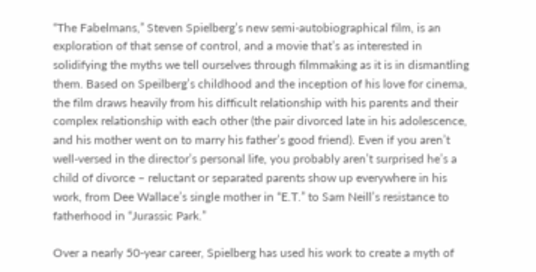“The Fabelmans,” Steven Spielberg’s new semi-autobiographical film, is an exploration of that sense of control, and a movie that’s as interested in solidifying the myths we tell ourselves through filmmaking as it is in dismantling them. Based on Speilberg’s childhood and the inception of his love for cinema, the film draws heavily from his difficult relationship with his parents and their complex relationship with each other (the pair divorced late in his adolescence, and his mother went on to marry his father’s good friend). Even if you aren’t well-versed in the director’s personal life, you probably aren’t surprised he’s a child of divorce – reluctant or separated parents show up everywhere in his work, from Dee Wallace’s single mother in “E.T.” to Sam Neill’s resistance to fatherhood in “Jurassic Park.”

Over a nearly 50-year career, Spielberg has used his work to create a myth of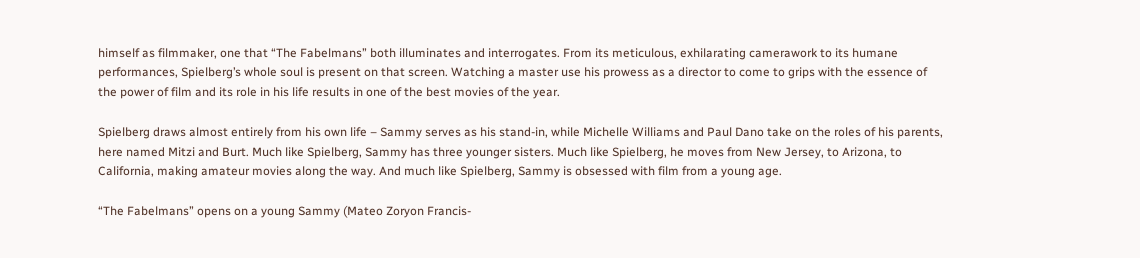himself as filmmaker, one that “The Fabelmans” both illuminates and interrogates. From its meticulous, exhilarating camerawork to its humane performances, Spielberg’s whole soul is present on that screen. Watching a master use his prowess as a director to come to grips with the essence of the power of film and its role in his life results in one of the best movies of the year.

Spielberg draws almost entirely from his own life – Sammy serves as his stand-in, while Michelle Williams and Paul Dano take on the roles of his parents, here named Mitzi and Burt. Much like Spielberg, Sammy has three younger sisters. Much like Spielberg, he moves from New Jersey, to Arizona, to California, making amateur movies along the way. And much like Spielberg, Sammy is obsessed with film from a young age.

“The Fabelmans” opens on a young Sammy (Mateo Zoryon Francis-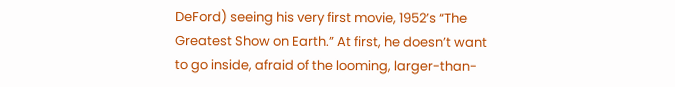DeFord) seeing his very first movie, 1952’s “The Greatest Show on Earth.” At first, he doesn’t want to go inside, afraid of the looming, larger-than-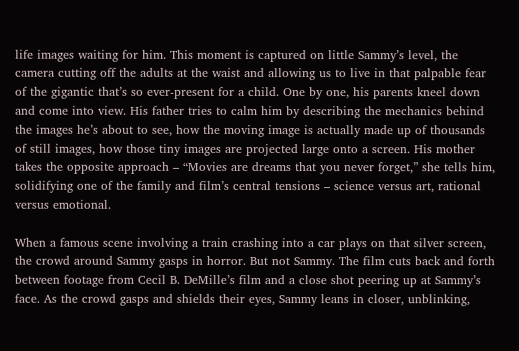life images waiting for him. This moment is captured on little Sammy’s level, the camera cutting off the adults at the waist and allowing us to live in that palpable fear of the gigantic that’s so ever-present for a child. One by one, his parents kneel down and come into view. His father tries to calm him by describing the mechanics behind the images he’s about to see, how the moving image is actually made up of thousands of still images, how those tiny images are projected large onto a screen. His mother takes the opposite approach – “Movies are dreams that you never forget,” she tells him, solidifying one of the family and film’s central tensions – science versus art, rational versus emotional.

When a famous scene involving a train crashing into a car plays on that silver screen, the crowd around Sammy gasps in horror. But not Sammy. The film cuts back and forth between footage from Cecil B. DeMille’s film and a close shot peering up at Sammy’s face. As the crowd gasps and shields their eyes, Sammy leans in closer, unblinking,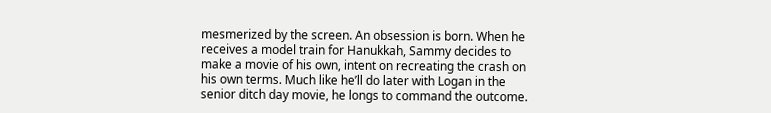mesmerized by the screen. An obsession is born. When he receives a model train for Hanukkah, Sammy decides to make a movie of his own, intent on recreating the crash on his own terms. Much like he’ll do later with Logan in the senior ditch day movie, he longs to command the outcome.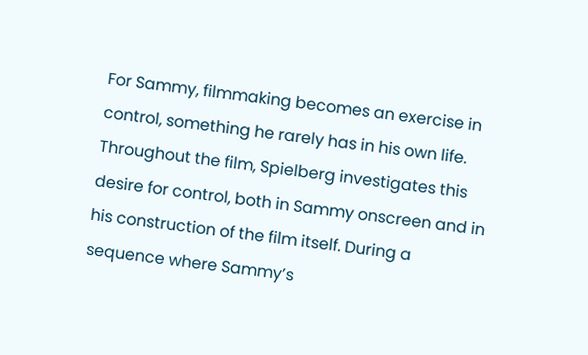For Sammy, filmmaking becomes an exercise in control, something he rarely has in his own life. Throughout the film, Spielberg investigates this desire for control, both in Sammy onscreen and in his construction of the film itself. During a sequence where Sammy’s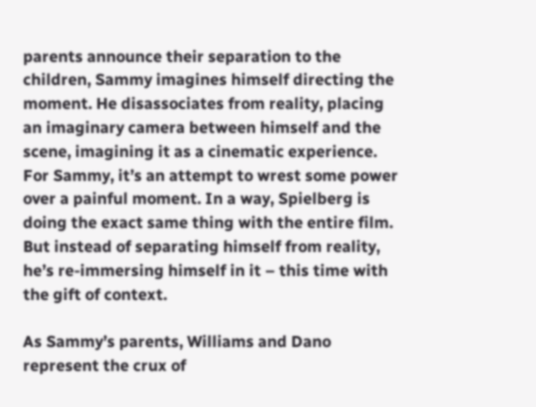parents announce their separation to the children, Sammy imagines himself directing the moment. He disassociates from reality, placing an imaginary camera between himself and the scene, imagining it as a cinematic experience. For Sammy, it’s an attempt to wrest some power over a painful moment. In a way, Spielberg is doing the exact same thing with the entire film. But instead of separating himself from reality, he’s re-immersing himself in it – this time with the gift of context.

As Sammy’s parents, Williams and Dano represent the crux of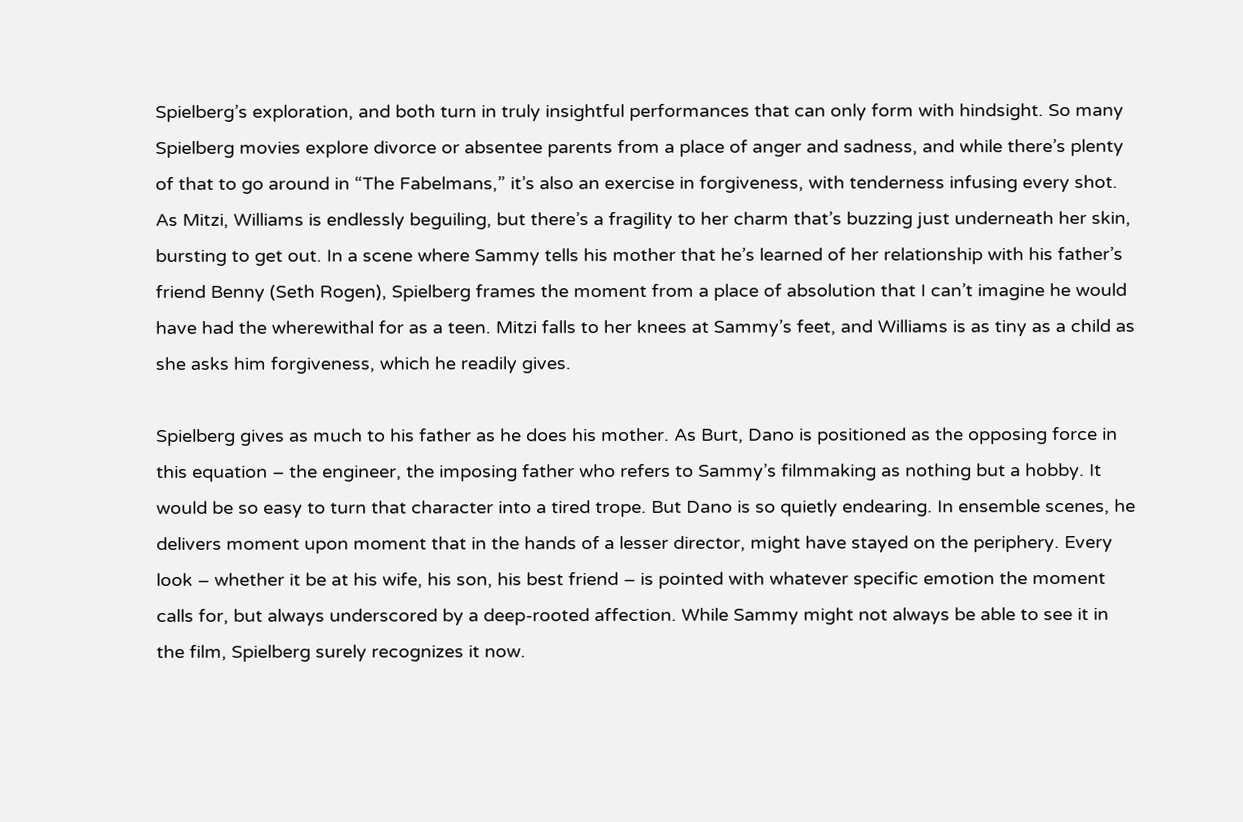Spielberg’s exploration, and both turn in truly insightful performances that can only form with hindsight. So many Spielberg movies explore divorce or absentee parents from a place of anger and sadness, and while there’s plenty of that to go around in “The Fabelmans,” it’s also an exercise in forgiveness, with tenderness infusing every shot. As Mitzi, Williams is endlessly beguiling, but there’s a fragility to her charm that’s buzzing just underneath her skin, bursting to get out. In a scene where Sammy tells his mother that he’s learned of her relationship with his father’s friend Benny (Seth Rogen), Spielberg frames the moment from a place of absolution that I can’t imagine he would have had the wherewithal for as a teen. Mitzi falls to her knees at Sammy’s feet, and Williams is as tiny as a child as she asks him forgiveness, which he readily gives.

Spielberg gives as much to his father as he does his mother. As Burt, Dano is positioned as the opposing force in this equation – the engineer, the imposing father who refers to Sammy’s filmmaking as nothing but a hobby. It would be so easy to turn that character into a tired trope. But Dano is so quietly endearing. In ensemble scenes, he delivers moment upon moment that in the hands of a lesser director, might have stayed on the periphery. Every look – whether it be at his wife, his son, his best friend – is pointed with whatever specific emotion the moment calls for, but always underscored by a deep-rooted affection. While Sammy might not always be able to see it in the film, Spielberg surely recognizes it now.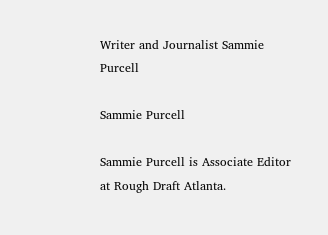Writer and Journalist Sammie Purcell

Sammie Purcell

Sammie Purcell is Associate Editor at Rough Draft Atlanta.